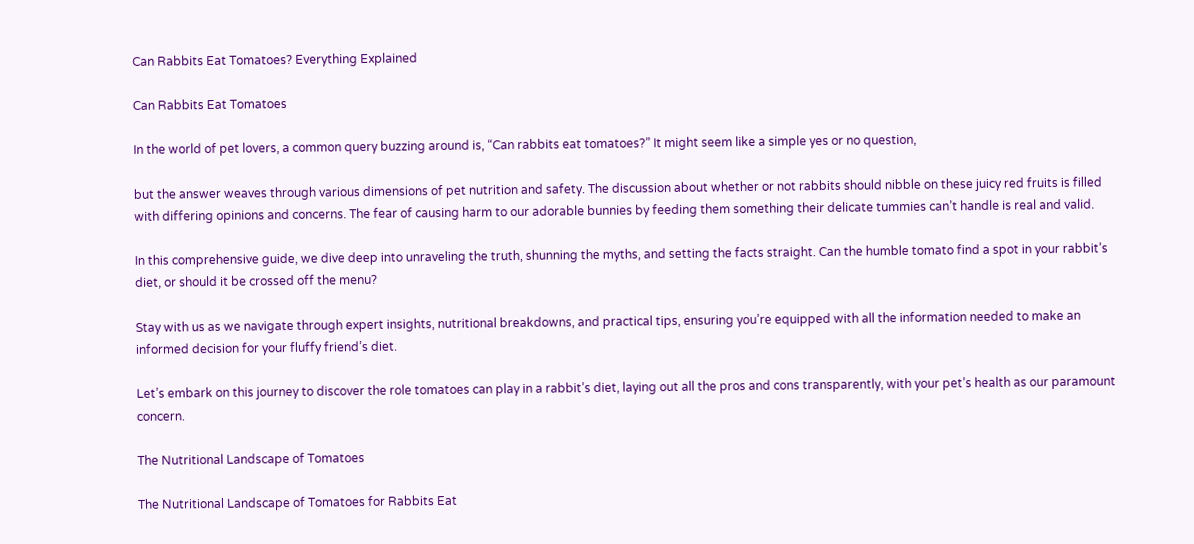Can Rabbits Eat Tomatoes? Everything Explained

Can Rabbits Eat Tomatoes

In the world of pet lovers, a common query buzzing around is, “Can rabbits eat tomatoes?” It might seem like a simple yes or no question,

but the answer weaves through various dimensions of pet nutrition and safety. The discussion about whether or not rabbits should nibble on these juicy red fruits is filled with differing opinions and concerns. The fear of causing harm to our adorable bunnies by feeding them something their delicate tummies can’t handle is real and valid.

In this comprehensive guide, we dive deep into unraveling the truth, shunning the myths, and setting the facts straight. Can the humble tomato find a spot in your rabbit’s diet, or should it be crossed off the menu?

Stay with us as we navigate through expert insights, nutritional breakdowns, and practical tips, ensuring you’re equipped with all the information needed to make an informed decision for your fluffy friend’s diet.

Let’s embark on this journey to discover the role tomatoes can play in a rabbit’s diet, laying out all the pros and cons transparently, with your pet’s health as our paramount concern.

The Nutritional Landscape of Tomatoes

The Nutritional Landscape of Tomatoes for Rabbits Eat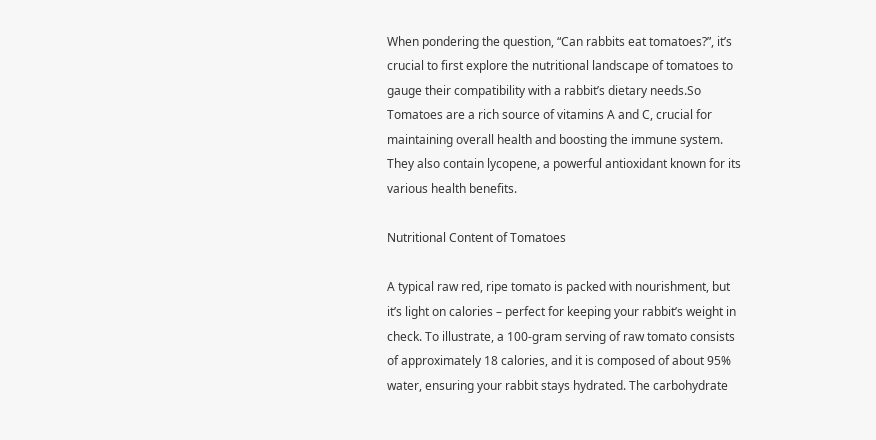When pondering the question, “Can rabbits eat tomatoes?”, it’s crucial to first explore the nutritional landscape of tomatoes to gauge their compatibility with a rabbit’s dietary needs.So Tomatoes are a rich source of vitamins A and C, crucial for maintaining overall health and boosting the immune system. They also contain lycopene, a powerful antioxidant known for its various health benefits.

Nutritional Content of Tomatoes

A typical raw red, ripe tomato is packed with nourishment, but it’s light on calories – perfect for keeping your rabbit’s weight in check. To illustrate, a 100-gram serving of raw tomato consists of approximately 18 calories, and it is composed of about 95% water, ensuring your rabbit stays hydrated. The carbohydrate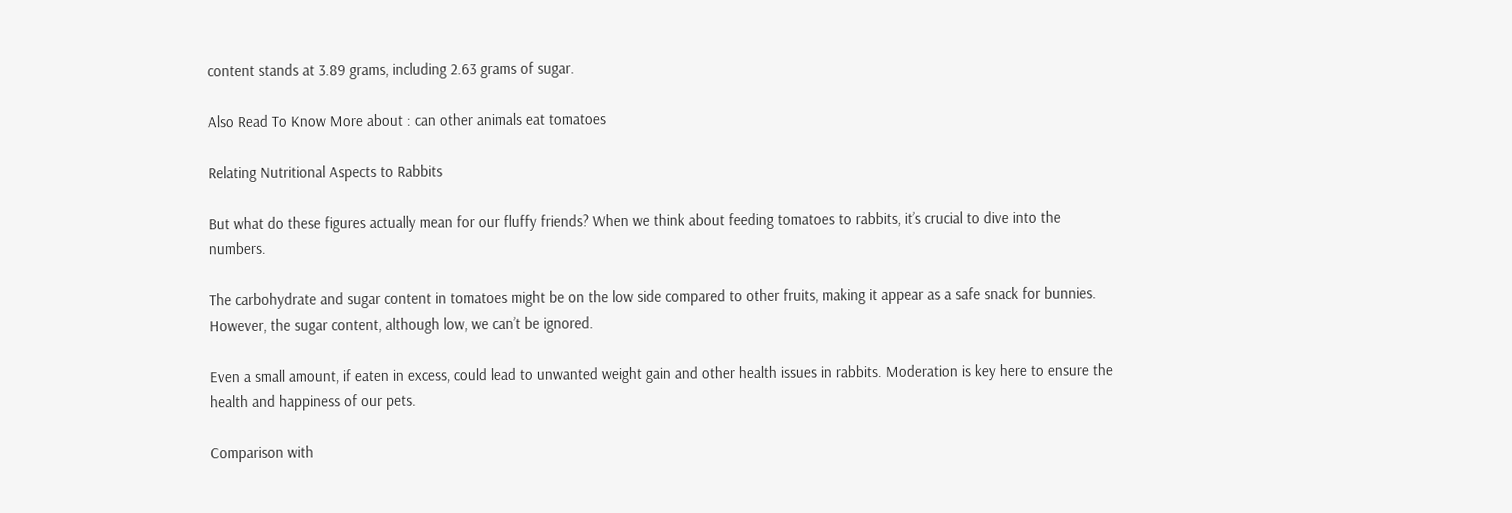content stands at 3.89 grams, including 2.63 grams of sugar.

Also Read To Know More about : can other animals eat tomatoes

Relating Nutritional Aspects to Rabbits

But what do these figures actually mean for our fluffy friends? When we think about feeding tomatoes to rabbits, it’s crucial to dive into the numbers.

The carbohydrate and sugar content in tomatoes might be on the low side compared to other fruits, making it appear as a safe snack for bunnies. However, the sugar content, although low, we can’t be ignored.

Even a small amount, if eaten in excess, could lead to unwanted weight gain and other health issues in rabbits. Moderation is key here to ensure the health and happiness of our pets.

Comparison with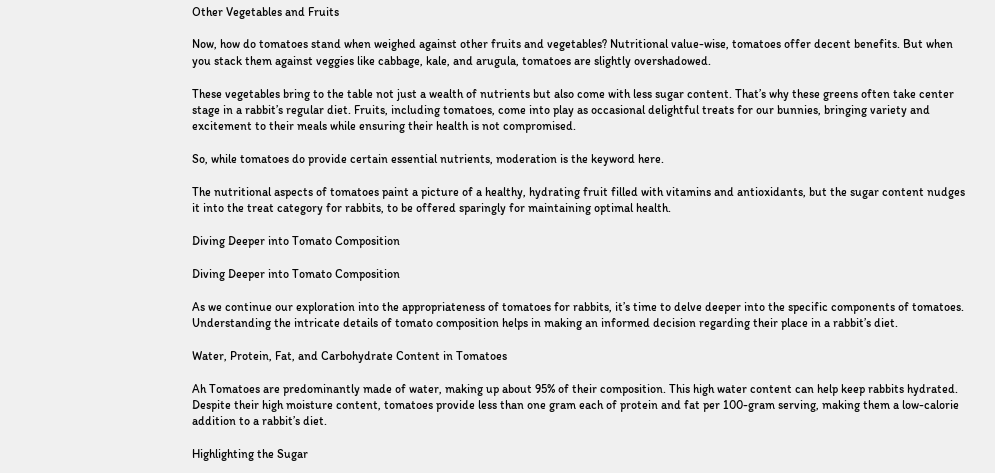Other Vegetables and Fruits

Now, how do tomatoes stand when weighed against other fruits and vegetables? Nutritional value-wise, tomatoes offer decent benefits. But when you stack them against veggies like cabbage, kale, and arugula, tomatoes are slightly overshadowed.

These vegetables bring to the table not just a wealth of nutrients but also come with less sugar content. That’s why these greens often take center stage in a rabbit’s regular diet. Fruits, including tomatoes, come into play as occasional delightful treats for our bunnies, bringing variety and excitement to their meals while ensuring their health is not compromised.

So, while tomatoes do provide certain essential nutrients, moderation is the keyword here.

The nutritional aspects of tomatoes paint a picture of a healthy, hydrating fruit filled with vitamins and antioxidants, but the sugar content nudges it into the treat category for rabbits, to be offered sparingly for maintaining optimal health.

Diving Deeper into Tomato Composition

Diving Deeper into Tomato Composition

As we continue our exploration into the appropriateness of tomatoes for rabbits, it’s time to delve deeper into the specific components of tomatoes. Understanding the intricate details of tomato composition helps in making an informed decision regarding their place in a rabbit’s diet.

Water, Protein, Fat, and Carbohydrate Content in Tomatoes

Ah Tomatoes are predominantly made of water, making up about 95% of their composition. This high water content can help keep rabbits hydrated. Despite their high moisture content, tomatoes provide less than one gram each of protein and fat per 100-gram serving, making them a low-calorie addition to a rabbit’s diet.

Highlighting the Sugar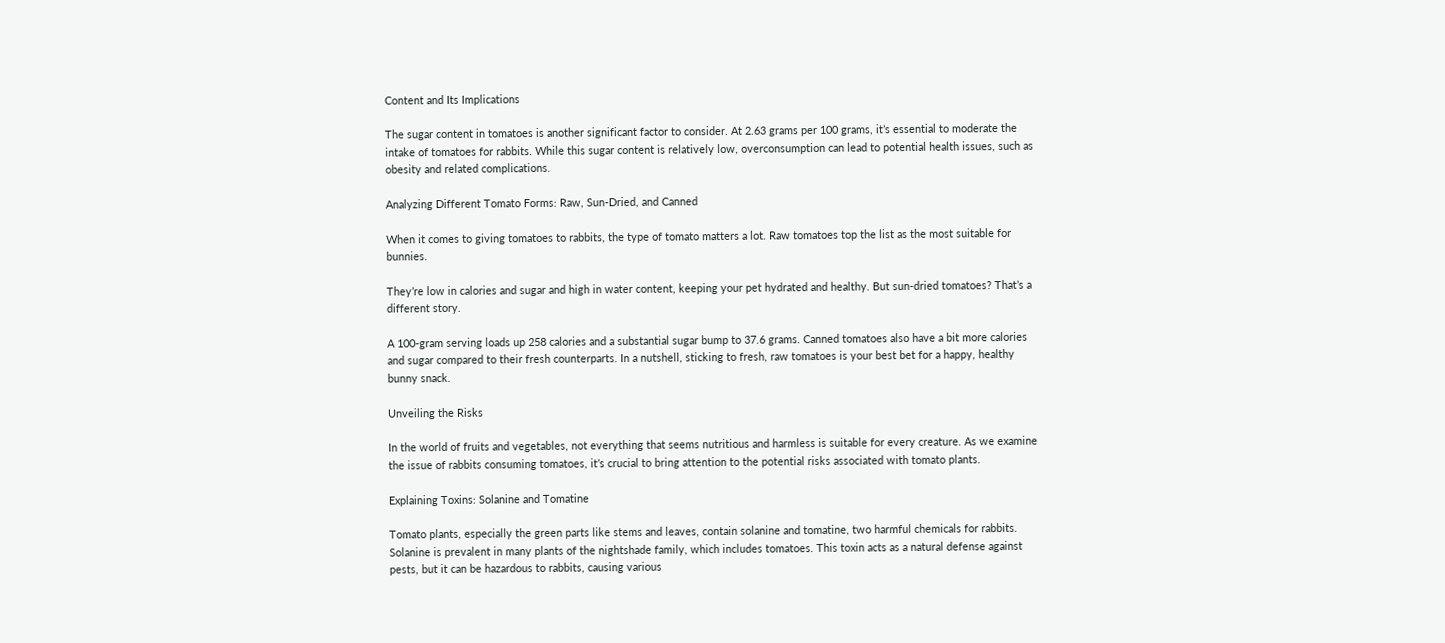Content and Its Implications

The sugar content in tomatoes is another significant factor to consider. At 2.63 grams per 100 grams, it’s essential to moderate the intake of tomatoes for rabbits. While this sugar content is relatively low, overconsumption can lead to potential health issues, such as obesity and related complications.

Analyzing Different Tomato Forms: Raw, Sun-Dried, and Canned

When it comes to giving tomatoes to rabbits, the type of tomato matters a lot. Raw tomatoes top the list as the most suitable for bunnies.

They’re low in calories and sugar and high in water content, keeping your pet hydrated and healthy. But sun-dried tomatoes? That’s a different story.

A 100-gram serving loads up 258 calories and a substantial sugar bump to 37.6 grams. Canned tomatoes also have a bit more calories and sugar compared to their fresh counterparts. In a nutshell, sticking to fresh, raw tomatoes is your best bet for a happy, healthy bunny snack.

Unveiling the Risks

In the world of fruits and vegetables, not everything that seems nutritious and harmless is suitable for every creature. As we examine the issue of rabbits consuming tomatoes, it’s crucial to bring attention to the potential risks associated with tomato plants.

Explaining Toxins: Solanine and Tomatine

Tomato plants, especially the green parts like stems and leaves, contain solanine and tomatine, two harmful chemicals for rabbits. Solanine is prevalent in many plants of the nightshade family, which includes tomatoes. This toxin acts as a natural defense against pests, but it can be hazardous to rabbits, causing various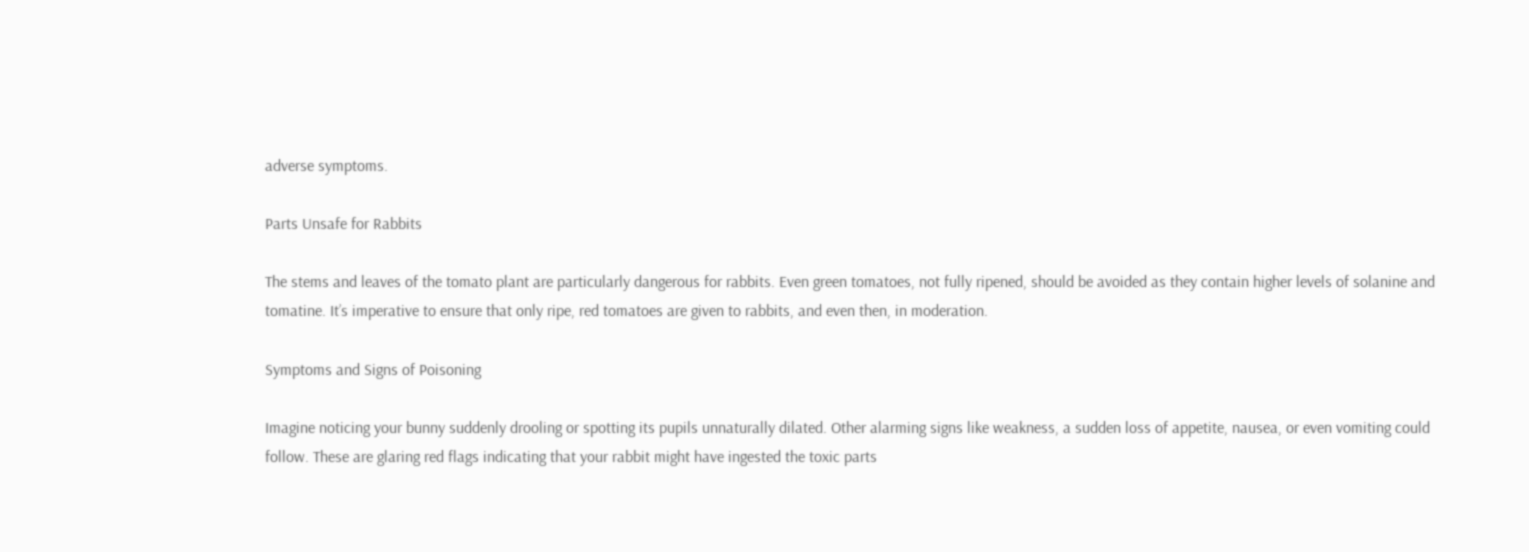adverse symptoms.

Parts Unsafe for Rabbits

The stems and leaves of the tomato plant are particularly dangerous for rabbits. Even green tomatoes, not fully ripened, should be avoided as they contain higher levels of solanine and tomatine. It’s imperative to ensure that only ripe, red tomatoes are given to rabbits, and even then, in moderation.

Symptoms and Signs of Poisoning

Imagine noticing your bunny suddenly drooling or spotting its pupils unnaturally dilated. Other alarming signs like weakness, a sudden loss of appetite, nausea, or even vomiting could follow. These are glaring red flags indicating that your rabbit might have ingested the toxic parts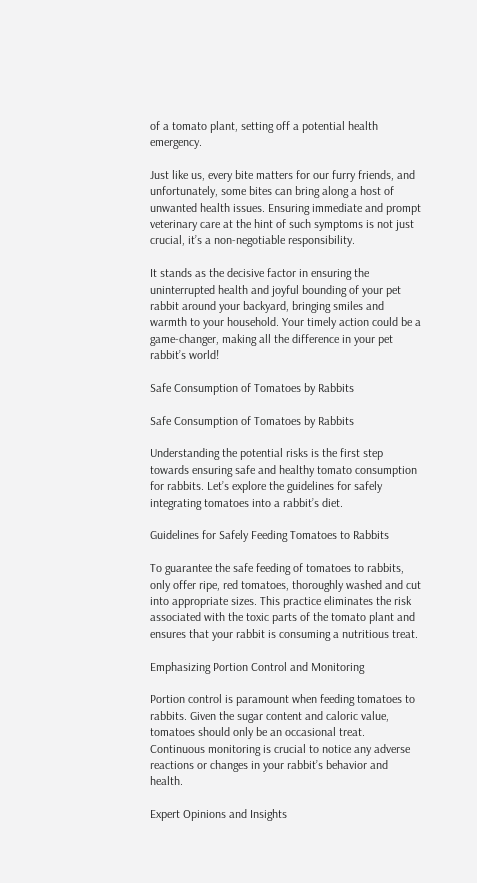of a tomato plant, setting off a potential health emergency.

Just like us, every bite matters for our furry friends, and unfortunately, some bites can bring along a host of unwanted health issues. Ensuring immediate and prompt veterinary care at the hint of such symptoms is not just crucial, it’s a non-negotiable responsibility.

It stands as the decisive factor in ensuring the uninterrupted health and joyful bounding of your pet rabbit around your backyard, bringing smiles and warmth to your household. Your timely action could be a game-changer, making all the difference in your pet rabbit’s world!

Safe Consumption of Tomatoes by Rabbits

Safe Consumption of Tomatoes by Rabbits

Understanding the potential risks is the first step towards ensuring safe and healthy tomato consumption for rabbits. Let’s explore the guidelines for safely integrating tomatoes into a rabbit’s diet.

Guidelines for Safely Feeding Tomatoes to Rabbits

To guarantee the safe feeding of tomatoes to rabbits, only offer ripe, red tomatoes, thoroughly washed and cut into appropriate sizes. This practice eliminates the risk associated with the toxic parts of the tomato plant and ensures that your rabbit is consuming a nutritious treat.

Emphasizing Portion Control and Monitoring

Portion control is paramount when feeding tomatoes to rabbits. Given the sugar content and caloric value, tomatoes should only be an occasional treat. Continuous monitoring is crucial to notice any adverse reactions or changes in your rabbit’s behavior and health.

Expert Opinions and Insights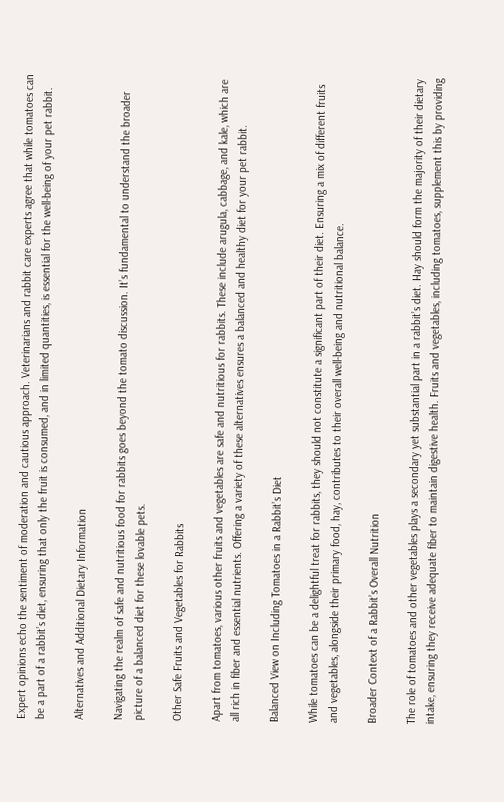Expert opinions echo the sentiment of moderation and cautious approach. Veterinarians and rabbit care experts agree that while tomatoes can be a part of a rabbit’s diet, ensuring that only the fruit is consumed, and in limited quantities, is essential for the well-being of your pet rabbit.

Alternatives and Additional Dietary Information

Navigating the realm of safe and nutritious food for rabbits goes beyond the tomato discussion. It’s fundamental to understand the broader picture of a balanced diet for these lovable pets.

Other Safe Fruits and Vegetables for Rabbits

Apart from tomatoes, various other fruits and vegetables are safe and nutritious for rabbits. These include arugula, cabbage, and kale, which are all rich in fiber and essential nutrients. Offering a variety of these alternatives ensures a balanced and healthy diet for your pet rabbit.

Balanced View on Including Tomatoes in a Rabbit’s Diet

While tomatoes can be a delightful treat for rabbits, they should not constitute a significant part of their diet. Ensuring a mix of different fruits and vegetables, alongside their primary food, hay, contributes to their overall well-being and nutritional balance.

Broader Context of a Rabbit’s Overall Nutrition

The role of tomatoes and other vegetables plays a secondary yet substantial part in a rabbit’s diet. Hay should form the majority of their dietary intake, ensuring they receive adequate fiber to maintain digestive health. Fruits and vegetables, including tomatoes, supplement this by providing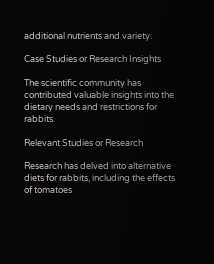additional nutrients and variety.

Case Studies or Research Insights

The scientific community has contributed valuable insights into the dietary needs and restrictions for rabbits.

Relevant Studies or Research

Research has delved into alternative diets for rabbits, including the effects of tomatoes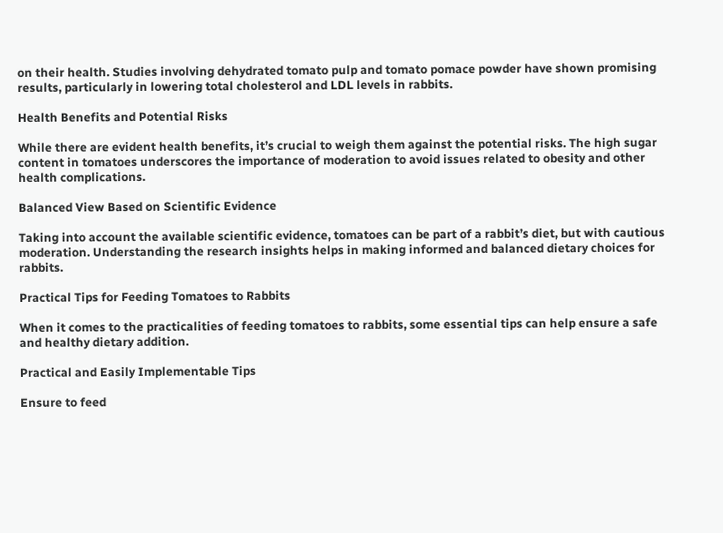on their health. Studies involving dehydrated tomato pulp and tomato pomace powder have shown promising results, particularly in lowering total cholesterol and LDL levels in rabbits.

Health Benefits and Potential Risks

While there are evident health benefits, it’s crucial to weigh them against the potential risks. The high sugar content in tomatoes underscores the importance of moderation to avoid issues related to obesity and other health complications.

Balanced View Based on Scientific Evidence

Taking into account the available scientific evidence, tomatoes can be part of a rabbit’s diet, but with cautious moderation. Understanding the research insights helps in making informed and balanced dietary choices for rabbits.

Practical Tips for Feeding Tomatoes to Rabbits

When it comes to the practicalities of feeding tomatoes to rabbits, some essential tips can help ensure a safe and healthy dietary addition.

Practical and Easily Implementable Tips

Ensure to feed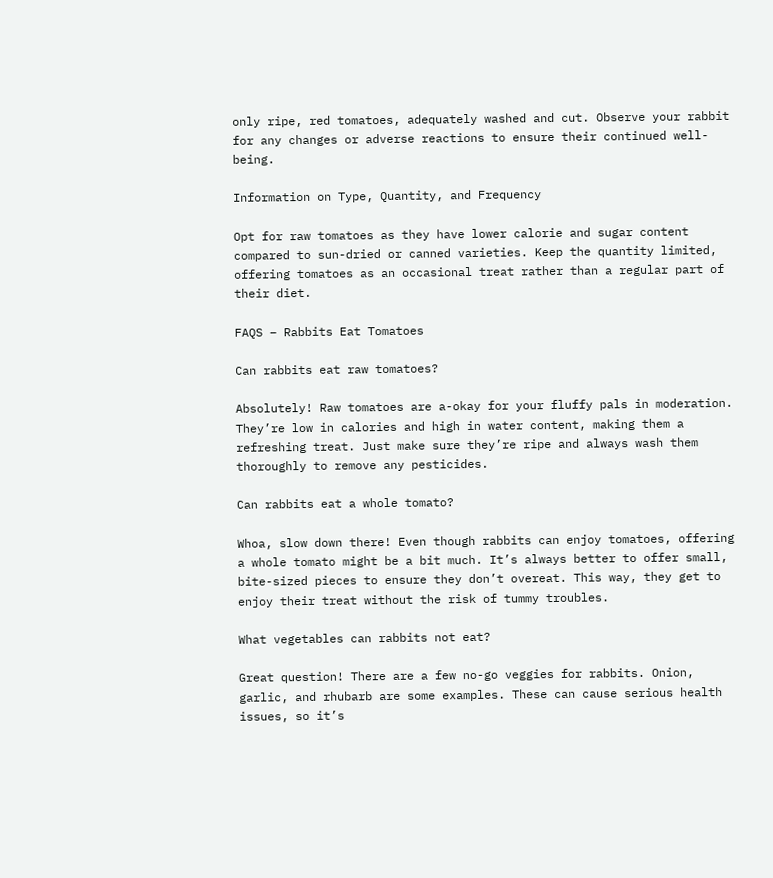only ripe, red tomatoes, adequately washed and cut. Observe your rabbit for any changes or adverse reactions to ensure their continued well-being.

Information on Type, Quantity, and Frequency

Opt for raw tomatoes as they have lower calorie and sugar content compared to sun-dried or canned varieties. Keep the quantity limited, offering tomatoes as an occasional treat rather than a regular part of their diet.

FAQS – Rabbits Eat Tomatoes

Can rabbits eat raw tomatoes?

Absolutely! Raw tomatoes are a-okay for your fluffy pals in moderation. They’re low in calories and high in water content, making them a refreshing treat. Just make sure they’re ripe and always wash them thoroughly to remove any pesticides.

Can rabbits eat a whole tomato?

Whoa, slow down there! Even though rabbits can enjoy tomatoes, offering a whole tomato might be a bit much. It’s always better to offer small, bite-sized pieces to ensure they don’t overeat. This way, they get to enjoy their treat without the risk of tummy troubles.

What vegetables can rabbits not eat?

Great question! There are a few no-go veggies for rabbits. Onion, garlic, and rhubarb are some examples. These can cause serious health issues, so it’s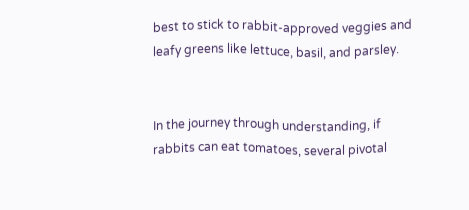best to stick to rabbit-approved veggies and leafy greens like lettuce, basil, and parsley.


In the journey through understanding, if rabbits can eat tomatoes, several pivotal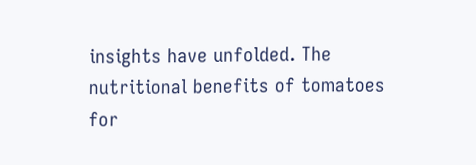insights have unfolded. The nutritional benefits of tomatoes for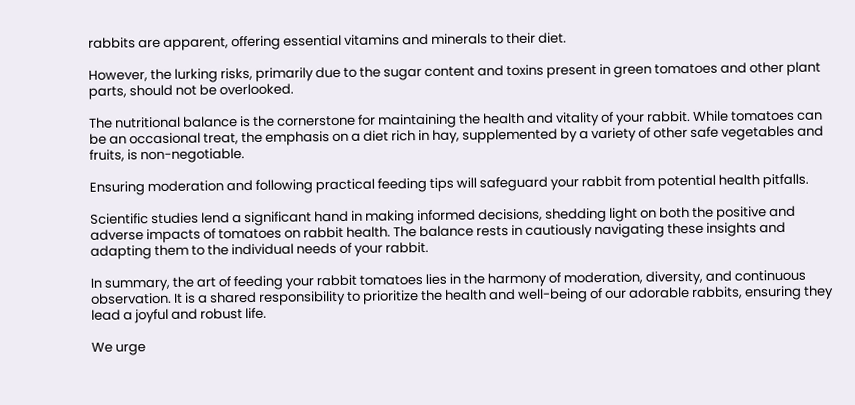rabbits are apparent, offering essential vitamins and minerals to their diet.

However, the lurking risks, primarily due to the sugar content and toxins present in green tomatoes and other plant parts, should not be overlooked.

The nutritional balance is the cornerstone for maintaining the health and vitality of your rabbit. While tomatoes can be an occasional treat, the emphasis on a diet rich in hay, supplemented by a variety of other safe vegetables and fruits, is non-negotiable.

Ensuring moderation and following practical feeding tips will safeguard your rabbit from potential health pitfalls.

Scientific studies lend a significant hand in making informed decisions, shedding light on both the positive and adverse impacts of tomatoes on rabbit health. The balance rests in cautiously navigating these insights and adapting them to the individual needs of your rabbit.

In summary, the art of feeding your rabbit tomatoes lies in the harmony of moderation, diversity, and continuous observation. It is a shared responsibility to prioritize the health and well-being of our adorable rabbits, ensuring they lead a joyful and robust life.

We urge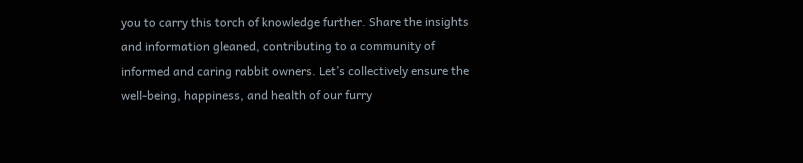you to carry this torch of knowledge further. Share the insights and information gleaned, contributing to a community of informed and caring rabbit owners. Let’s collectively ensure the well-being, happiness, and health of our furry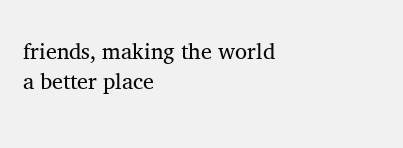friends, making the world a better place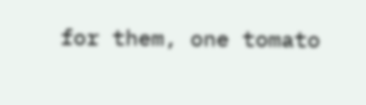for them, one tomato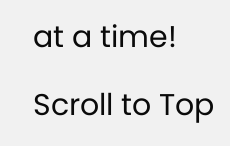at a time!

Scroll to Top